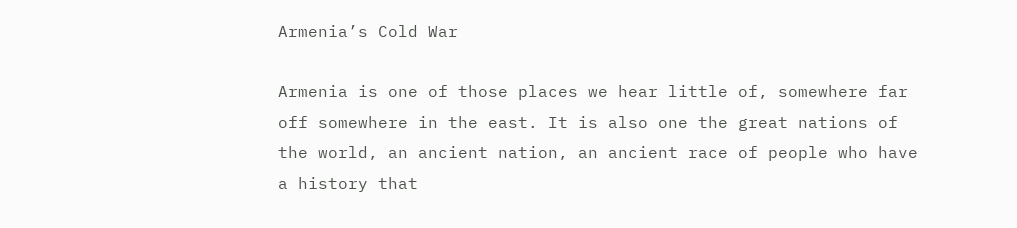Armenia’s Cold War

Armenia is one of those places we hear little of, somewhere far off somewhere in the east. It is also one the great nations of the world, an ancient nation, an ancient race of people who have a history that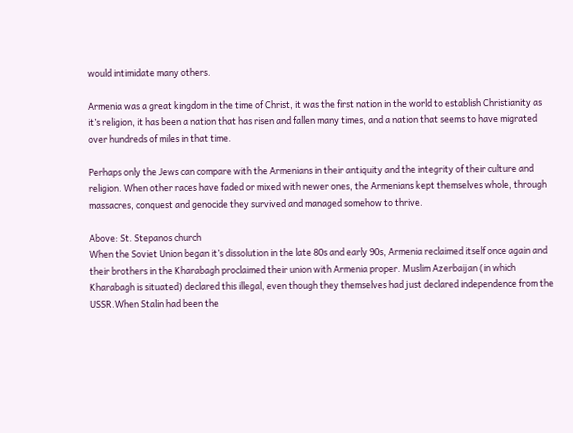would intimidate many others.

Armenia was a great kingdom in the time of Christ, it was the first nation in the world to establish Christianity as it’s religion, it has been a nation that has risen and fallen many times, and a nation that seems to have migrated over hundreds of miles in that time.

Perhaps only the Jews can compare with the Armenians in their antiquity and the integrity of their culture and religion. When other races have faded or mixed with newer ones, the Armenians kept themselves whole, through massacres, conquest and genocide they survived and managed somehow to thrive.

Above: St. Stepanos church
When the Soviet Union began it’s dissolution in the late 80s and early 90s, Armenia reclaimed itself once again and their brothers in the Kharabagh proclaimed their union with Armenia proper. Muslim Azerbaijan (in which Kharabagh is situated) declared this illegal, even though they themselves had just declared independence from the USSR.When Stalin had been the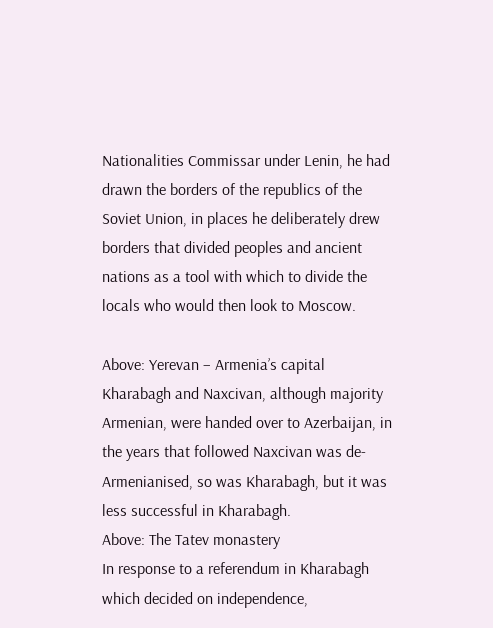Nationalities Commissar under Lenin, he had drawn the borders of the republics of the Soviet Union, in places he deliberately drew borders that divided peoples and ancient nations as a tool with which to divide the locals who would then look to Moscow.

Above: Yerevan – Armenia’s capital
Kharabagh and Naxcivan, although majority Armenian, were handed over to Azerbaijan, in the years that followed Naxcivan was de-Armenianised, so was Kharabagh, but it was less successful in Kharabagh.
Above: The Tatev monastery
In response to a referendum in Kharabagh which decided on independence,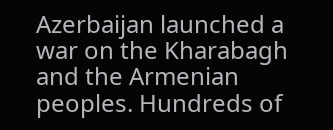Azerbaijan launched a war on the Kharabagh and the Armenian peoples. Hundreds of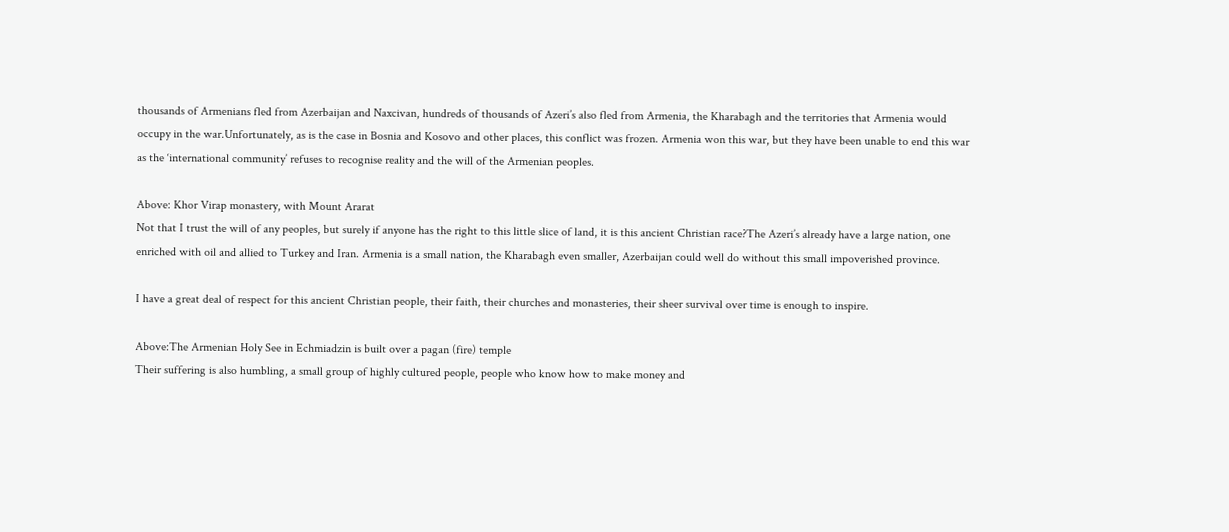thousands of Armenians fled from Azerbaijan and Naxcivan, hundreds of thousands of Azeri’s also fled from Armenia, the Kharabagh and the territories that Armenia would occupy in the war.Unfortunately, as is the case in Bosnia and Kosovo and other places, this conflict was frozen. Armenia won this war, but they have been unable to end this war as the ‘international community’ refuses to recognise reality and the will of the Armenian peoples.

Above: Khor Virap monastery, with Mount Ararat
Not that I trust the will of any peoples, but surely if anyone has the right to this little slice of land, it is this ancient Christian race?The Azeri’s already have a large nation, one enriched with oil and allied to Turkey and Iran. Armenia is a small nation, the Kharabagh even smaller, Azerbaijan could well do without this small impoverished province.

I have a great deal of respect for this ancient Christian people, their faith, their churches and monasteries, their sheer survival over time is enough to inspire.

Above:The Armenian Holy See in Echmiadzin is built over a pagan (fire) temple
Their suffering is also humbling, a small group of highly cultured people, people who know how to make money and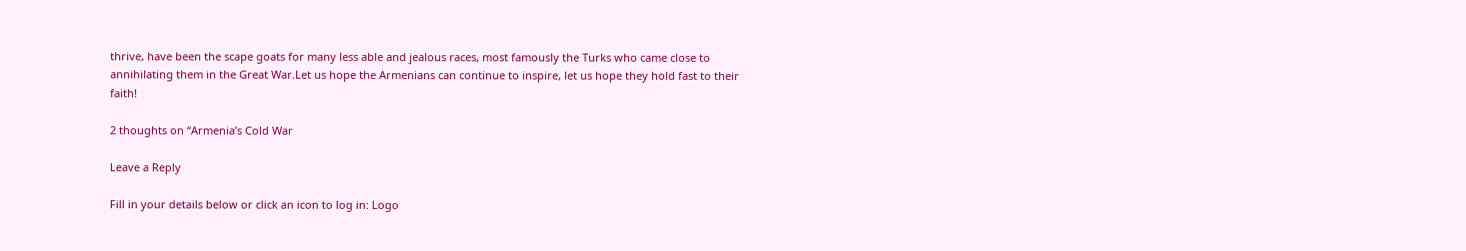thrive, have been the scape goats for many less able and jealous races, most famously the Turks who came close to annihilating them in the Great War.Let us hope the Armenians can continue to inspire, let us hope they hold fast to their faith!

2 thoughts on “Armenia’s Cold War

Leave a Reply

Fill in your details below or click an icon to log in: Logo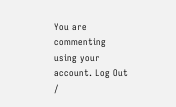You are commenting using your account. Log Out /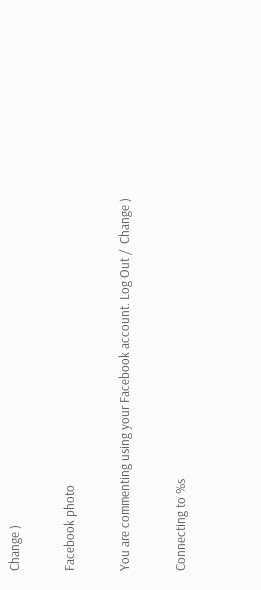Change )

Facebook photo

You are commenting using your Facebook account. Log Out /  Change )

Connecting to %s